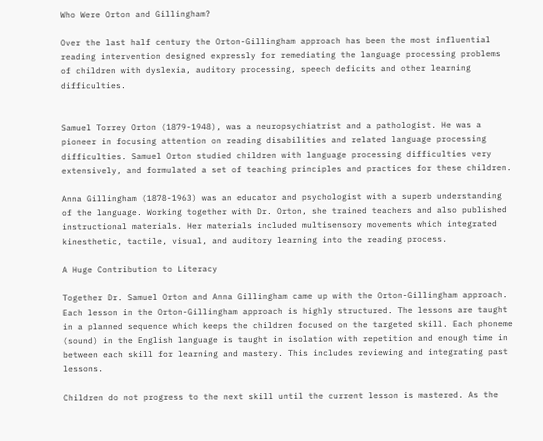Who Were Orton and Gillingham?

Over the last half century the Orton-Gillingham approach has been the most influential reading intervention designed expressly for remediating the language processing problems of children with dyslexia, auditory processing, speech deficits and other learning difficulties.


Samuel Torrey Orton (1879-1948), was a neuropsychiatrist and a pathologist. He was a pioneer in focusing attention on reading disabilities and related language processing difficulties. Samuel Orton studied children with language processing difficulties very extensively, and formulated a set of teaching principles and practices for these children.

Anna Gillingham (1878-1963) was an educator and psychologist with a superb understanding of the language. Working together with Dr. Orton, she trained teachers and also published instructional materials. Her materials included multisensory movements which integrated kinesthetic, tactile, visual, and auditory learning into the reading process.

A Huge Contribution to Literacy

Together Dr. Samuel Orton and Anna Gillingham came up with the Orton-Gillingham approach. Each lesson in the Orton-Gillingham approach is highly structured. The lessons are taught in a planned sequence which keeps the children focused on the targeted skill. Each phoneme (sound) in the English language is taught in isolation with repetition and enough time in between each skill for learning and mastery. This includes reviewing and integrating past lessons.

Children do not progress to the next skill until the current lesson is mastered. As the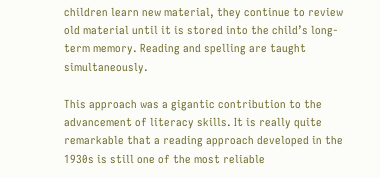children learn new material, they continue to review old material until it is stored into the child’s long-term memory. Reading and spelling are taught simultaneously.

This approach was a gigantic contribution to the advancement of literacy skills. It is really quite remarkable that a reading approach developed in the 1930s is still one of the most reliable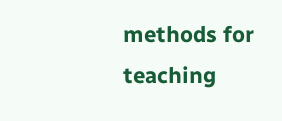methods for teaching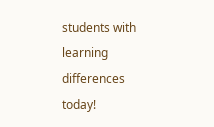students with learning differences today!